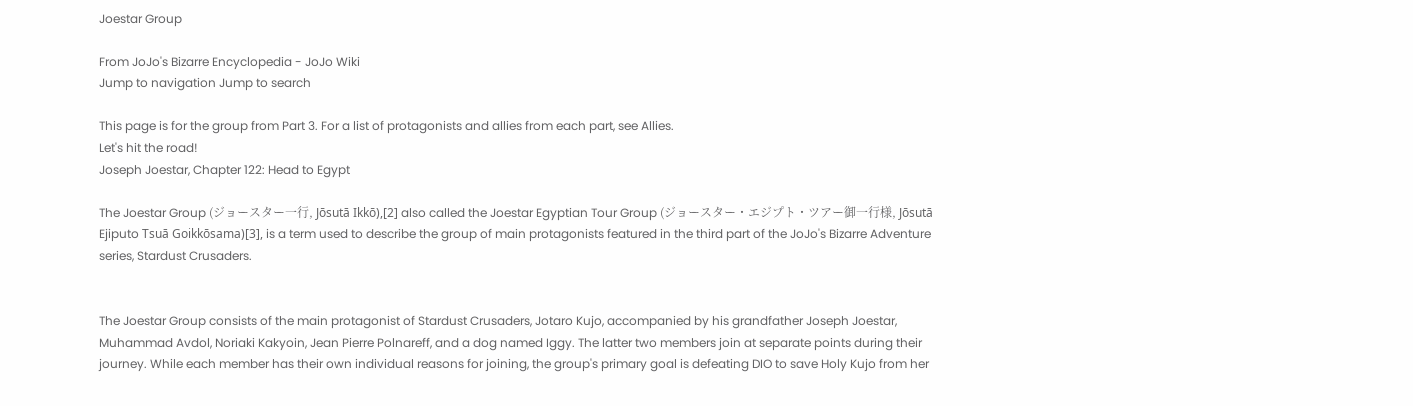Joestar Group

From JoJo's Bizarre Encyclopedia - JoJo Wiki
Jump to navigation Jump to search

This page is for the group from Part 3. For a list of protagonists and allies from each part, see Allies.
Let's hit the road!
Joseph Joestar, Chapter 122: Head to Egypt

The Joestar Group (ジョースター一行, Jōsutā Ikkō),[2] also called the Joestar Egyptian Tour Group (ジョースター・エジプト・ツアー御一行様, Jōsutā Ejiputo Tsuā Goikkōsama)[3], is a term used to describe the group of main protagonists featured in the third part of the JoJo's Bizarre Adventure series, Stardust Crusaders.


The Joestar Group consists of the main protagonist of Stardust Crusaders, Jotaro Kujo, accompanied by his grandfather Joseph Joestar, Muhammad Avdol, Noriaki Kakyoin, Jean Pierre Polnareff, and a dog named Iggy. The latter two members join at separate points during their journey. While each member has their own individual reasons for joining, the group's primary goal is defeating DIO to save Holy Kujo from her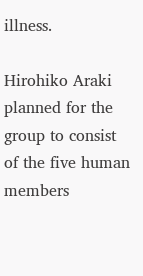illness.

Hirohiko Araki planned for the group to consist of the five human members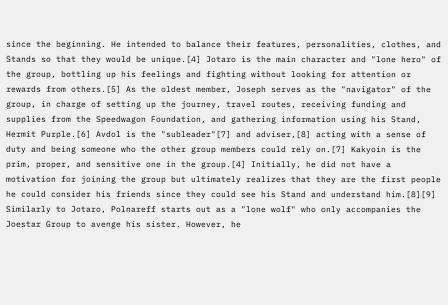since the beginning. He intended to balance their features, personalities, clothes, and Stands so that they would be unique.[4] Jotaro is the main character and "lone hero" of the group, bottling up his feelings and fighting without looking for attention or rewards from others.[5] As the oldest member, Joseph serves as the "navigator" of the group, in charge of setting up the journey, travel routes, receiving funding and supplies from the Speedwagon Foundation, and gathering information using his Stand, Hermit Purple.[6] Avdol is the "subleader"[7] and adviser,[8] acting with a sense of duty and being someone who the other group members could rely on.[7] Kakyoin is the prim, proper, and sensitive one in the group.[4] Initially, he did not have a motivation for joining the group but ultimately realizes that they are the first people he could consider his friends since they could see his Stand and understand him.[8][9] Similarly to Jotaro, Polnareff starts out as a "lone wolf" who only accompanies the Joestar Group to avenge his sister. However, he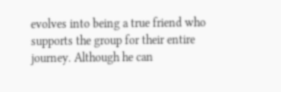evolves into being a true friend who supports the group for their entire journey. Although he can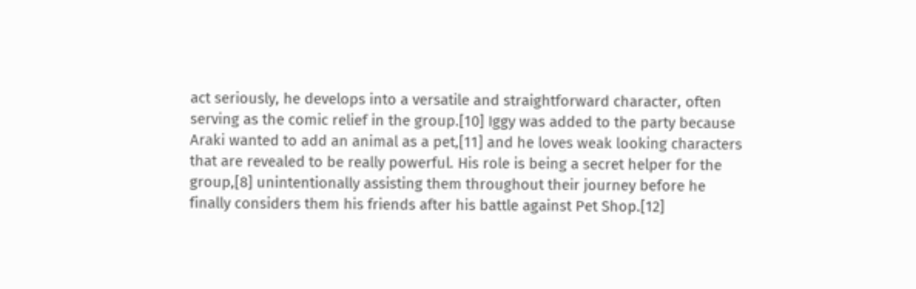act seriously, he develops into a versatile and straightforward character, often serving as the comic relief in the group.[10] Iggy was added to the party because Araki wanted to add an animal as a pet,[11] and he loves weak looking characters that are revealed to be really powerful. His role is being a secret helper for the group,[8] unintentionally assisting them throughout their journey before he finally considers them his friends after his battle against Pet Shop.[12]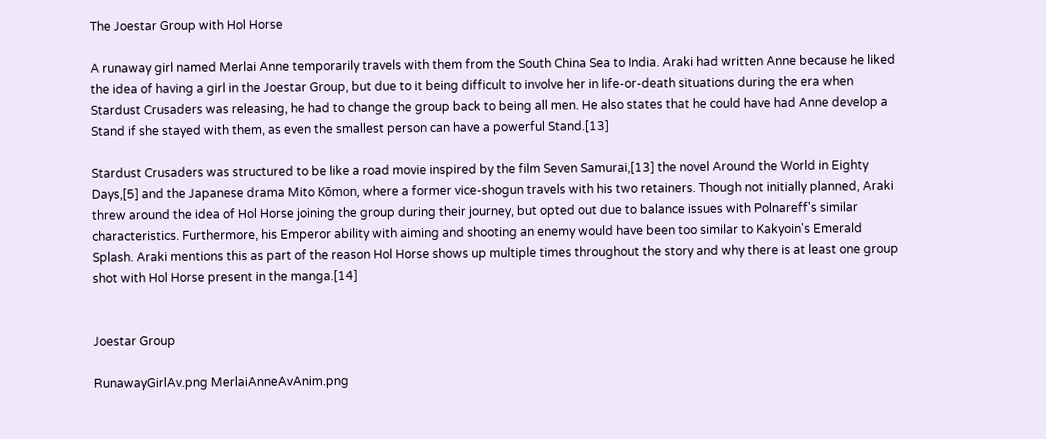The Joestar Group with Hol Horse

A runaway girl named Merlai Anne temporarily travels with them from the South China Sea to India. Araki had written Anne because he liked the idea of having a girl in the Joestar Group, but due to it being difficult to involve her in life-or-death situations during the era when Stardust Crusaders was releasing, he had to change the group back to being all men. He also states that he could have had Anne develop a Stand if she stayed with them, as even the smallest person can have a powerful Stand.[13]

Stardust Crusaders was structured to be like a road movie inspired by the film Seven Samurai,[13] the novel Around the World in Eighty Days,[5] and the Japanese drama Mito Kōmon, where a former vice-shogun travels with his two retainers. Though not initially planned, Araki threw around the idea of Hol Horse joining the group during their journey, but opted out due to balance issues with Polnareff's similar characteristics. Furthermore, his Emperor ability with aiming and shooting an enemy would have been too similar to Kakyoin's Emerald Splash. Araki mentions this as part of the reason Hol Horse shows up multiple times throughout the story and why there is at least one group shot with Hol Horse present in the manga.[14]


Joestar Group

RunawayGirlAv.png MerlaiAnneAvAnim.png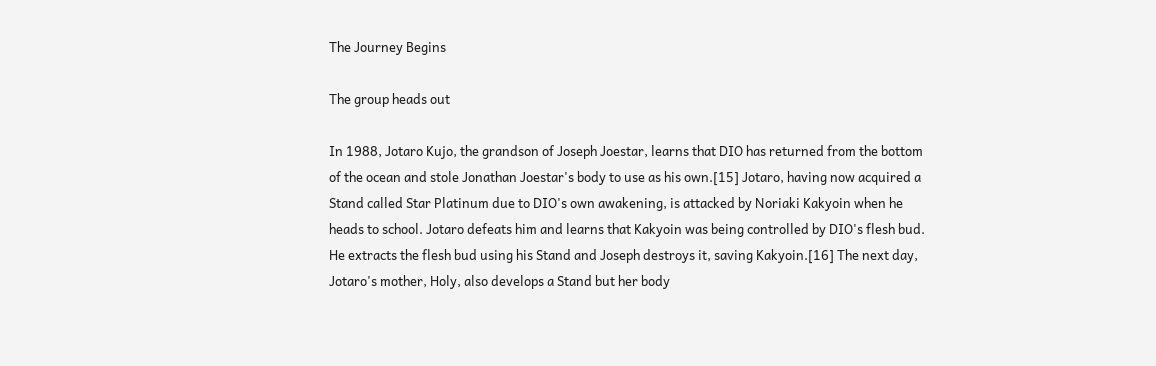The Journey Begins

The group heads out

In 1988, Jotaro Kujo, the grandson of Joseph Joestar, learns that DIO has returned from the bottom of the ocean and stole Jonathan Joestar's body to use as his own.[15] Jotaro, having now acquired a Stand called Star Platinum due to DIO's own awakening, is attacked by Noriaki Kakyoin when he heads to school. Jotaro defeats him and learns that Kakyoin was being controlled by DIO's flesh bud. He extracts the flesh bud using his Stand and Joseph destroys it, saving Kakyoin.[16] The next day, Jotaro's mother, Holy, also develops a Stand but her body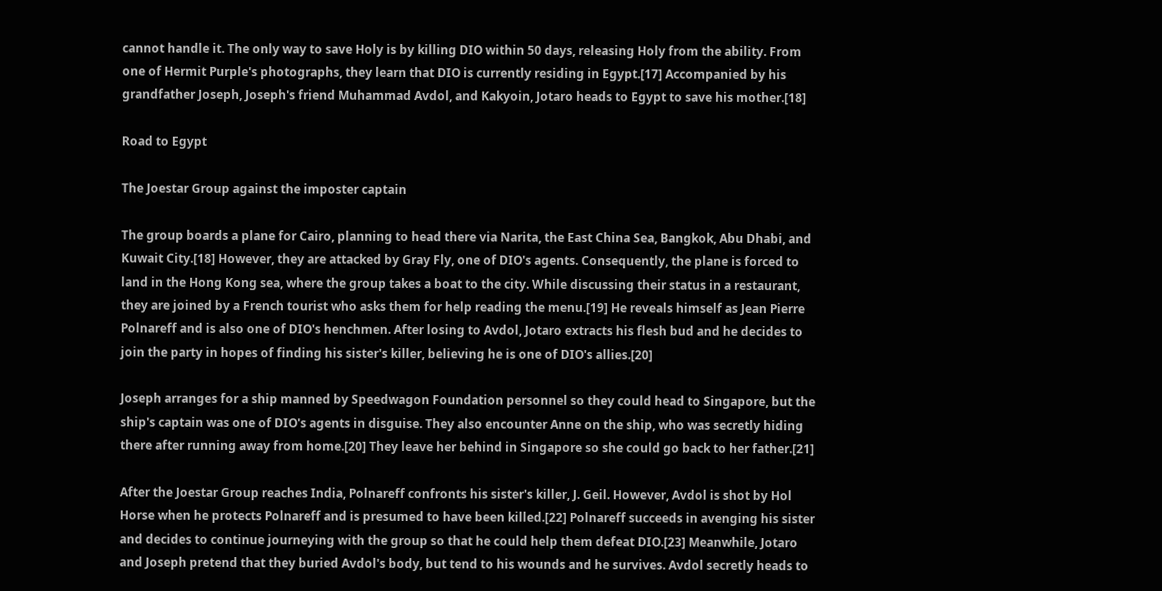cannot handle it. The only way to save Holy is by killing DIO within 50 days, releasing Holy from the ability. From one of Hermit Purple's photographs, they learn that DIO is currently residing in Egypt.[17] Accompanied by his grandfather Joseph, Joseph's friend Muhammad Avdol, and Kakyoin, Jotaro heads to Egypt to save his mother.[18]

Road to Egypt

The Joestar Group against the imposter captain

The group boards a plane for Cairo, planning to head there via Narita, the East China Sea, Bangkok, Abu Dhabi, and Kuwait City.[18] However, they are attacked by Gray Fly, one of DIO's agents. Consequently, the plane is forced to land in the Hong Kong sea, where the group takes a boat to the city. While discussing their status in a restaurant, they are joined by a French tourist who asks them for help reading the menu.[19] He reveals himself as Jean Pierre Polnareff and is also one of DIO's henchmen. After losing to Avdol, Jotaro extracts his flesh bud and he decides to join the party in hopes of finding his sister's killer, believing he is one of DIO's allies.[20]

Joseph arranges for a ship manned by Speedwagon Foundation personnel so they could head to Singapore, but the ship's captain was one of DIO's agents in disguise. They also encounter Anne on the ship, who was secretly hiding there after running away from home.[20] They leave her behind in Singapore so she could go back to her father.[21]

After the Joestar Group reaches India, Polnareff confronts his sister's killer, J. Geil. However, Avdol is shot by Hol Horse when he protects Polnareff and is presumed to have been killed.[22] Polnareff succeeds in avenging his sister and decides to continue journeying with the group so that he could help them defeat DIO.[23] Meanwhile, Jotaro and Joseph pretend that they buried Avdol's body, but tend to his wounds and he survives. Avdol secretly heads to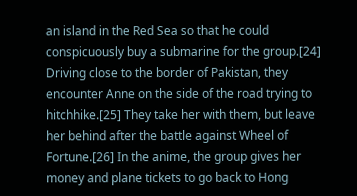an island in the Red Sea so that he could conspicuously buy a submarine for the group.[24] Driving close to the border of Pakistan, they encounter Anne on the side of the road trying to hitchhike.[25] They take her with them, but leave her behind after the battle against Wheel of Fortune.[26] In the anime, the group gives her money and plane tickets to go back to Hong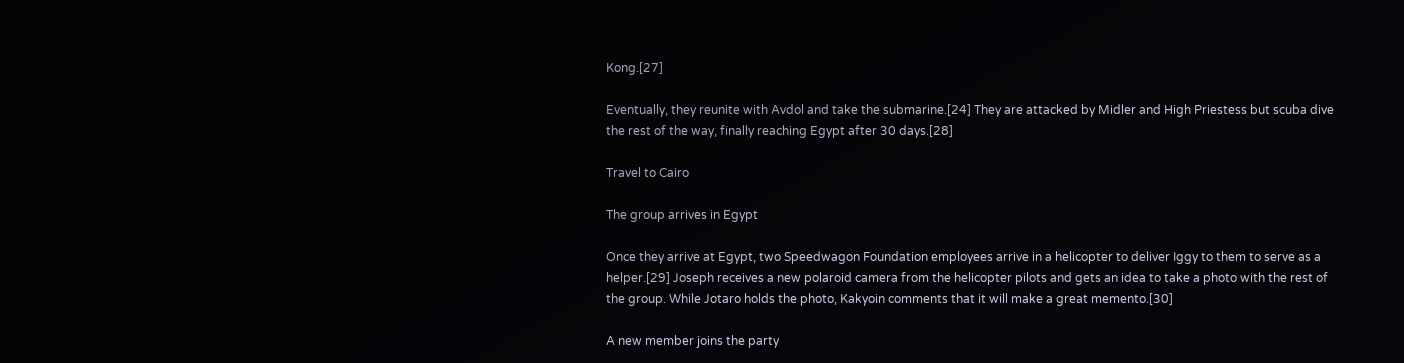Kong.[27]

Eventually, they reunite with Avdol and take the submarine.[24] They are attacked by Midler and High Priestess but scuba dive the rest of the way, finally reaching Egypt after 30 days.[28]

Travel to Cairo

The group arrives in Egypt

Once they arrive at Egypt, two Speedwagon Foundation employees arrive in a helicopter to deliver Iggy to them to serve as a helper.[29] Joseph receives a new polaroid camera from the helicopter pilots and gets an idea to take a photo with the rest of the group. While Jotaro holds the photo, Kakyoin comments that it will make a great memento.[30]

A new member joins the party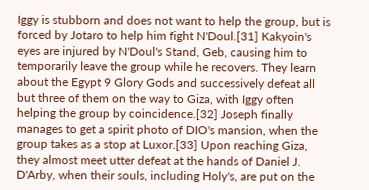Iggy is stubborn and does not want to help the group, but is forced by Jotaro to help him fight N'Doul.[31] Kakyoin's eyes are injured by N'Doul's Stand, Geb, causing him to temporarily leave the group while he recovers. They learn about the Egypt 9 Glory Gods and successively defeat all but three of them on the way to Giza, with Iggy often helping the group by coincidence.[32] Joseph finally manages to get a spirit photo of DIO's mansion, when the group takes as a stop at Luxor.[33] Upon reaching Giza, they almost meet utter defeat at the hands of Daniel J. D'Arby, when their souls, including Holy's, are put on the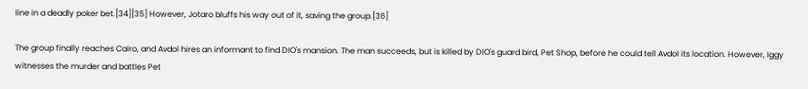line in a deadly poker bet.[34][35] However, Jotaro bluffs his way out of it, saving the group.[36]

The group finally reaches Cairo, and Avdol hires an informant to find DIO's mansion. The man succeeds, but is killed by DIO's guard bird, Pet Shop, before he could tell Avdol its location. However, Iggy witnesses the murder and battles Pet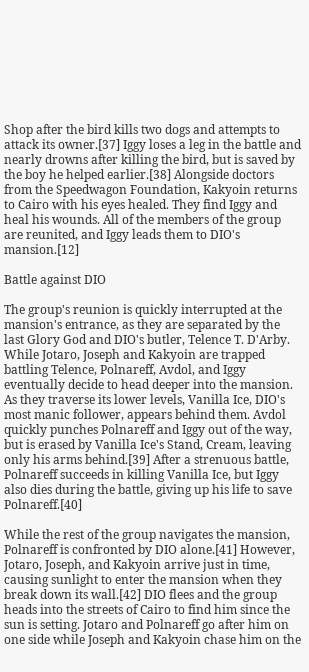Shop after the bird kills two dogs and attempts to attack its owner.[37] Iggy loses a leg in the battle and nearly drowns after killing the bird, but is saved by the boy he helped earlier.[38] Alongside doctors from the Speedwagon Foundation, Kakyoin returns to Cairo with his eyes healed. They find Iggy and heal his wounds. All of the members of the group are reunited, and Iggy leads them to DIO's mansion.[12]

Battle against DIO

The group's reunion is quickly interrupted at the mansion's entrance, as they are separated by the last Glory God and DIO's butler, Telence T. D'Arby. While Jotaro, Joseph and Kakyoin are trapped battling Telence, Polnareff, Avdol, and Iggy eventually decide to head deeper into the mansion. As they traverse its lower levels, Vanilla Ice, DIO's most manic follower, appears behind them. Avdol quickly punches Polnareff and Iggy out of the way, but is erased by Vanilla Ice's Stand, Cream, leaving only his arms behind.[39] After a strenuous battle, Polnareff succeeds in killing Vanilla Ice, but Iggy also dies during the battle, giving up his life to save Polnareff.[40]

While the rest of the group navigates the mansion, Polnareff is confronted by DIO alone.[41] However, Jotaro, Joseph, and Kakyoin arrive just in time, causing sunlight to enter the mansion when they break down its wall.[42] DIO flees and the group heads into the streets of Cairo to find him since the sun is setting. Jotaro and Polnareff go after him on one side while Joseph and Kakyoin chase him on the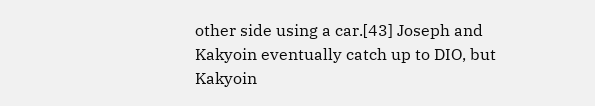other side using a car.[43] Joseph and Kakyoin eventually catch up to DIO, but Kakyoin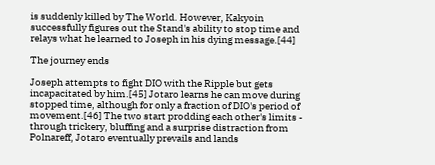is suddenly killed by The World. However, Kakyoin successfully figures out the Stand's ability to stop time and relays what he learned to Joseph in his dying message.[44]

The journey ends

Joseph attempts to fight DIO with the Ripple but gets incapacitated by him.[45] Jotaro learns he can move during stopped time, although for only a fraction of DIO's period of movement.[46] The two start prodding each other's limits - through trickery, bluffing and a surprise distraction from Polnareff, Jotaro eventually prevails and lands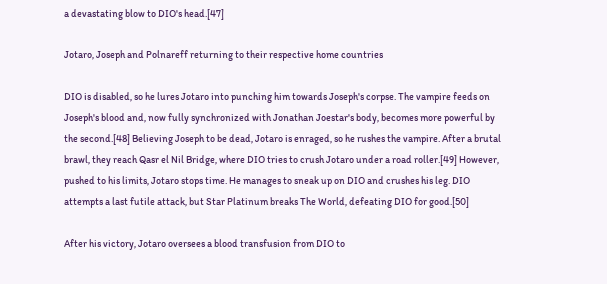a devastating blow to DIO's head.[47]

Jotaro, Joseph and Polnareff returning to their respective home countries

DIO is disabled, so he lures Jotaro into punching him towards Joseph's corpse. The vampire feeds on Joseph's blood and, now fully synchronized with Jonathan Joestar's body, becomes more powerful by the second.[48] Believing Joseph to be dead, Jotaro is enraged, so he rushes the vampire. After a brutal brawl, they reach Qasr el Nil Bridge, where DIO tries to crush Jotaro under a road roller.[49] However, pushed to his limits, Jotaro stops time. He manages to sneak up on DIO and crushes his leg. DIO attempts a last futile attack, but Star Platinum breaks The World, defeating DIO for good.[50]

After his victory, Jotaro oversees a blood transfusion from DIO to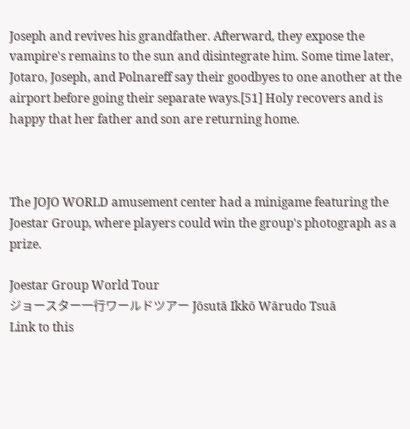Joseph and revives his grandfather. Afterward, they expose the vampire's remains to the sun and disintegrate him. Some time later, Jotaro, Joseph, and Polnareff say their goodbyes to one another at the airport before going their separate ways.[51] Holy recovers and is happy that her father and son are returning home.



The JOJO WORLD amusement center had a minigame featuring the Joestar Group, where players could win the group's photograph as a prize.

Joestar Group World Tour
ジョースター一行ワールドツアー Jōsutā Ikkō Wārudo Tsuā
Link to this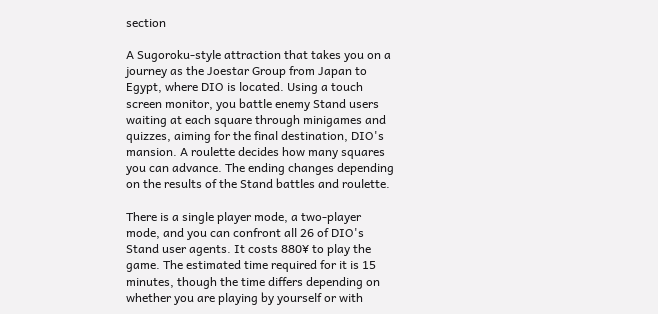section

A Sugoroku-style attraction that takes you on a journey as the Joestar Group from Japan to Egypt, where DIO is located. Using a touch screen monitor, you battle enemy Stand users waiting at each square through minigames and quizzes, aiming for the final destination, DIO's mansion. A roulette decides how many squares you can advance. The ending changes depending on the results of the Stand battles and roulette.

There is a single player mode, a two-player mode, and you can confront all 26 of DIO's Stand user agents. It costs 880¥ to play the game. The estimated time required for it is 15 minutes, though the time differs depending on whether you are playing by yourself or with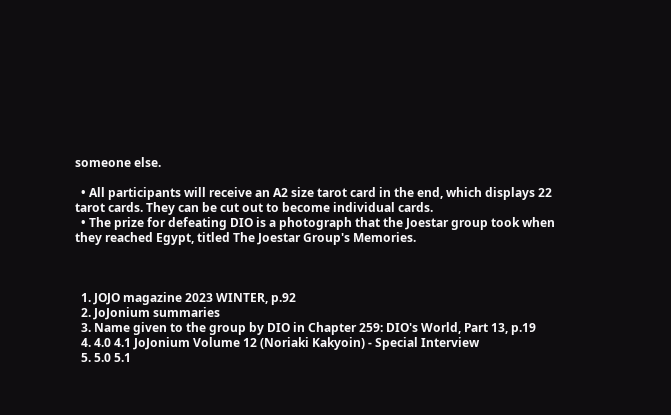someone else.

  • All participants will receive an A2 size tarot card in the end, which displays 22 tarot cards. They can be cut out to become individual cards.
  • The prize for defeating DIO is a photograph that the Joestar group took when they reached Egypt, titled The Joestar Group's Memories.



  1. JOJO magazine 2023 WINTER, p.92
  2. JoJonium summaries
  3. Name given to the group by DIO in Chapter 259: DIO's World, Part 13, p.19
  4. 4.0 4.1 JoJonium Volume 12 (Noriaki Kakyoin) - Special Interview
  5. 5.0 5.1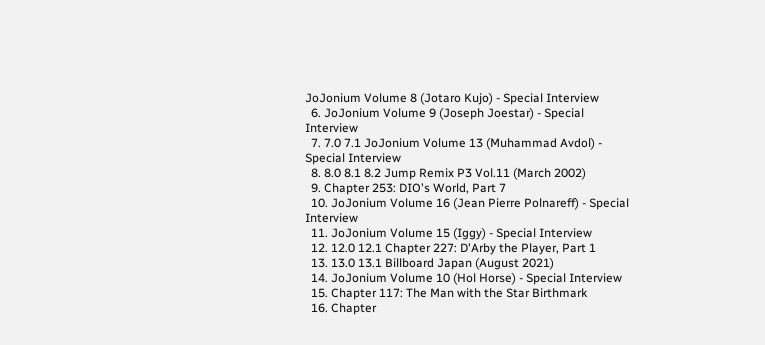JoJonium Volume 8 (Jotaro Kujo) - Special Interview
  6. JoJonium Volume 9 (Joseph Joestar) - Special Interview
  7. 7.0 7.1 JoJonium Volume 13 (Muhammad Avdol) - Special Interview
  8. 8.0 8.1 8.2 Jump Remix P3 Vol.11 (March 2002)
  9. Chapter 253: DIO's World, Part 7
  10. JoJonium Volume 16 (Jean Pierre Polnareff) - Special Interview
  11. JoJonium Volume 15 (Iggy) - Special Interview
  12. 12.0 12.1 Chapter 227: D'Arby the Player, Part 1
  13. 13.0 13.1 Billboard Japan (August 2021)
  14. JoJonium Volume 10 (Hol Horse) - Special Interview
  15. Chapter 117: The Man with the Star Birthmark
  16. Chapter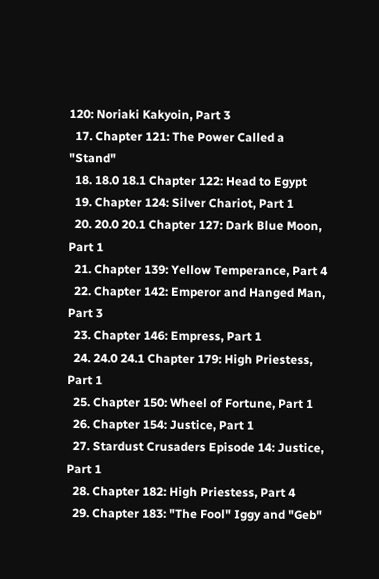120: Noriaki Kakyoin, Part 3
  17. Chapter 121: The Power Called a "Stand"
  18. 18.0 18.1 Chapter 122: Head to Egypt
  19. Chapter 124: Silver Chariot, Part 1
  20. 20.0 20.1 Chapter 127: Dark Blue Moon, Part 1
  21. Chapter 139: Yellow Temperance, Part 4
  22. Chapter 142: Emperor and Hanged Man, Part 3
  23. Chapter 146: Empress, Part 1
  24. 24.0 24.1 Chapter 179: High Priestess, Part 1
  25. Chapter 150: Wheel of Fortune, Part 1
  26. Chapter 154: Justice, Part 1
  27. Stardust Crusaders Episode 14: Justice, Part 1
  28. Chapter 182: High Priestess, Part 4
  29. Chapter 183: "The Fool" Iggy and "Geb"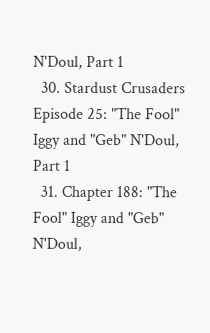N'Doul, Part 1
  30. Stardust Crusaders Episode 25: "The Fool" Iggy and "Geb" N'Doul, Part 1
  31. Chapter 188: "The Fool" Iggy and "Geb" N'Doul,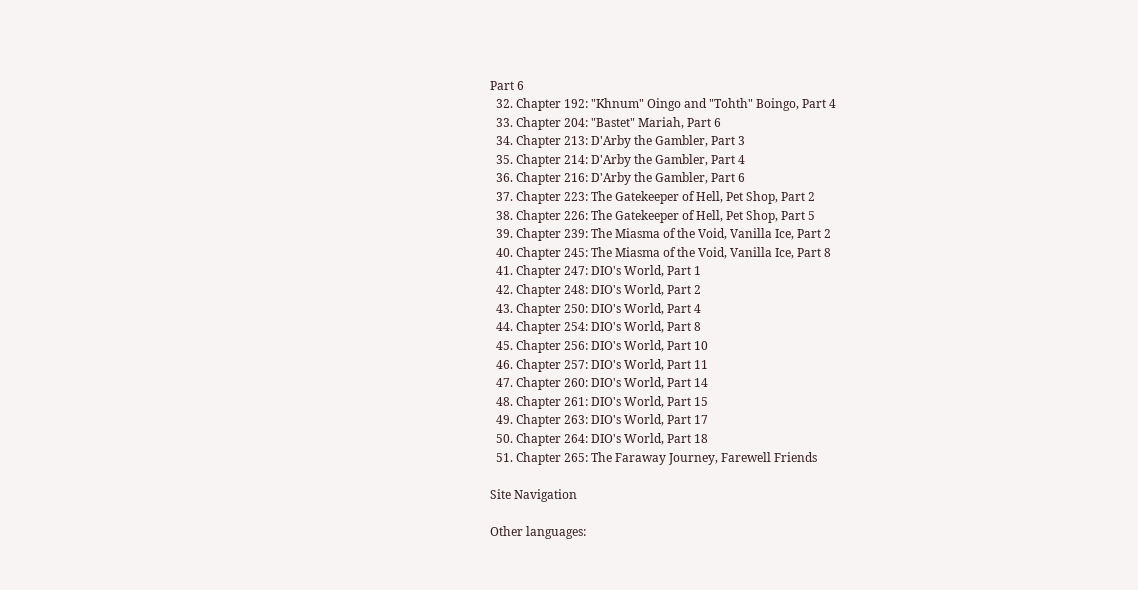Part 6
  32. Chapter 192: "Khnum" Oingo and "Tohth" Boingo, Part 4
  33. Chapter 204: "Bastet" Mariah, Part 6
  34. Chapter 213: D'Arby the Gambler, Part 3
  35. Chapter 214: D'Arby the Gambler, Part 4
  36. Chapter 216: D'Arby the Gambler, Part 6
  37. Chapter 223: The Gatekeeper of Hell, Pet Shop, Part 2
  38. Chapter 226: The Gatekeeper of Hell, Pet Shop, Part 5
  39. Chapter 239: The Miasma of the Void, Vanilla Ice, Part 2
  40. Chapter 245: The Miasma of the Void, Vanilla Ice, Part 8
  41. Chapter 247: DIO's World, Part 1
  42. Chapter 248: DIO's World, Part 2
  43. Chapter 250: DIO's World, Part 4
  44. Chapter 254: DIO's World, Part 8
  45. Chapter 256: DIO's World, Part 10
  46. Chapter 257: DIO's World, Part 11
  47. Chapter 260: DIO's World, Part 14
  48. Chapter 261: DIO's World, Part 15
  49. Chapter 263: DIO's World, Part 17
  50. Chapter 264: DIO's World, Part 18
  51. Chapter 265: The Faraway Journey, Farewell Friends

Site Navigation

Other languages: